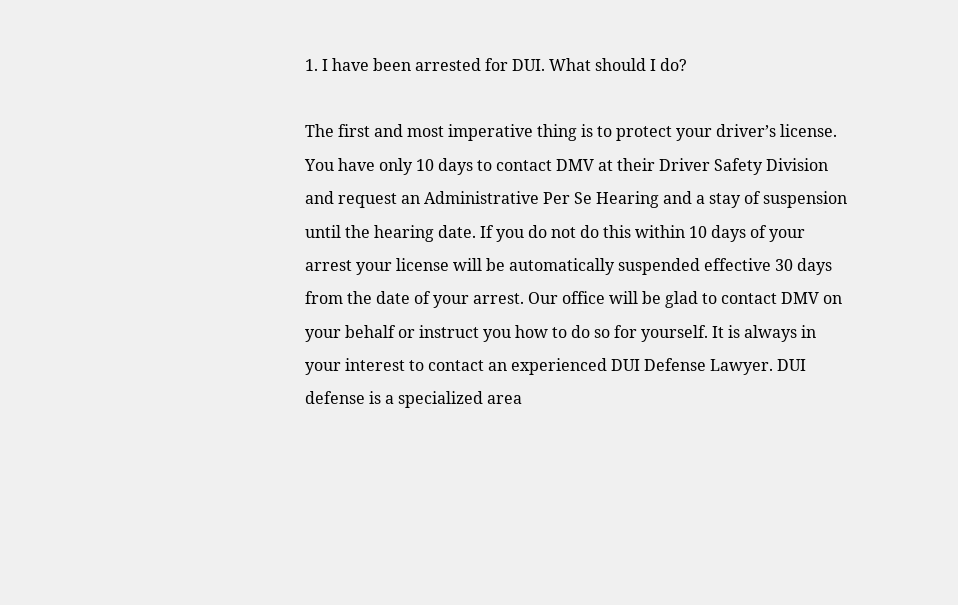1. I have been arrested for DUI. What should I do?

The first and most imperative thing is to protect your driver’s license. You have only 10 days to contact DMV at their Driver Safety Division and request an Administrative Per Se Hearing and a stay of suspension until the hearing date. If you do not do this within 10 days of your arrest your license will be automatically suspended effective 30 days from the date of your arrest. Our office will be glad to contact DMV on your behalf or instruct you how to do so for yourself. It is always in your interest to contact an experienced DUI Defense Lawyer. DUI defense is a specialized area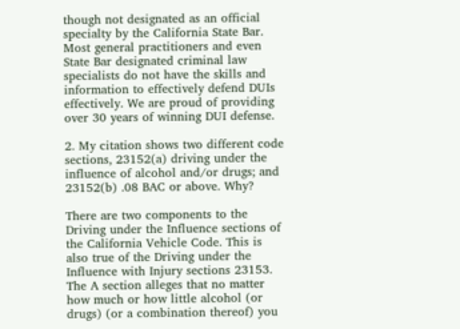though not designated as an official specialty by the California State Bar. Most general practitioners and even State Bar designated criminal law specialists do not have the skills and information to effectively defend DUIs effectively. We are proud of providing over 30 years of winning DUI defense.

2. My citation shows two different code sections, 23152(a) driving under the influence of alcohol and/or drugs; and 23152(b) .08 BAC or above. Why?

There are two components to the Driving under the Influence sections of the California Vehicle Code. This is also true of the Driving under the Influence with Injury sections 23153. The A section alleges that no matter how much or how little alcohol (or drugs) (or a combination thereof) you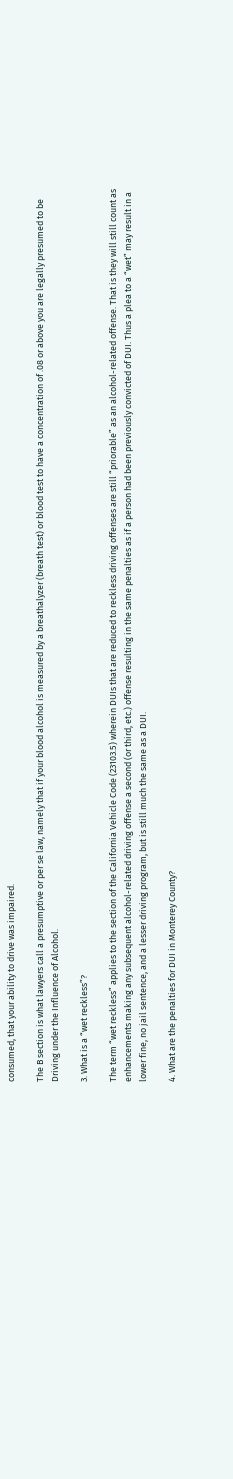consumed, that your ability to drive was impaired.

The B section is what lawyers call a presumptive or per se law, namely that if your blood alcohol is measured by a breathalyzer (breath test) or blood test to have a concentration of .08 or above you are legally presumed to be Driving under the Influence of Alcohol.

3. What is a “wet reckless”?

The term “wet reckless” applies to the section of the California Vehicle Code (23103.5) wherein DUIs that are reduced to reckless driving offenses are still “priorable” as an alcohol-related offense. That is they will still count as enhancements making any subsequent alcohol-related driving offense a second (or third, etc.) offense resulting in the same penalties as if a person had been previously convicted of DUI. Thus a plea to a “wet” may result in a lower fine, no jail sentence, and a lesser driving program, but is still much the same as a DUI.

4. What are the penalties for DUI in Monterey County?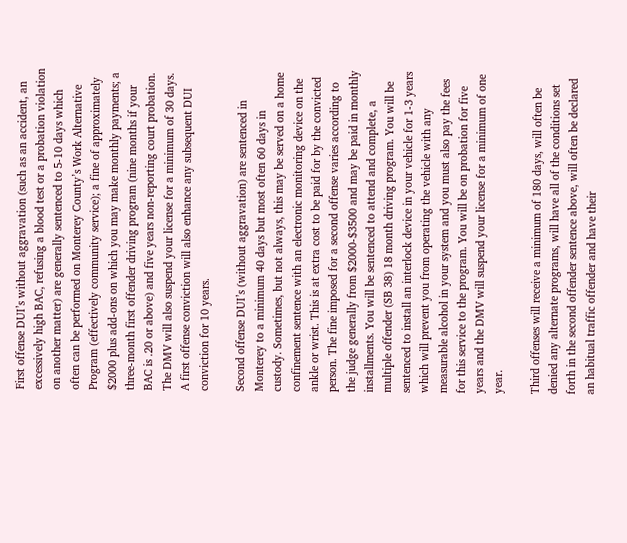First offense DUI’s without aggravation (such as an accident, an excessively high BAC, refusing a blood test or a probation violation on another matter) are generally sentenced to 5-10 days which often can be performed on Monterey County’s Work Alternative Program (effectively community service); a fine of approximately $2000 plus add-ons on which you may make monthly payments; a three-month first offender driving program (nine months if your BAC is .20 or above) and five years non-reporting court probation. The DMV will also suspend your license for a minimum of 30 days. A first offense conviction will also enhance any subsequent DUI conviction for 10 years.

Second offense DUI’s (without aggravation) are sentenced in Monterey to a minimum 40 days but most often 60 days in custody. Sometimes, but not always, this may be served on a home confinement sentence with an electronic monitoring device on the ankle or wrist. This is at extra cost to be paid for by the convicted person. The fine imposed for a second offense varies according to the judge generally from $2000-$3500 and may be paid in monthly installments. You will be sentenced to attend and complete, a multiple offender (SB 38) 18 month driving program. You will be sentenced to install an interlock device in your vehicle for 1-3 years which will prevent you from operating the vehicle with any measurable alcohol in your system and you must also pay the fees for this service to the program. You will be on probation for five years and the DMV will suspend your license for a minimum of one year.

Third offenses will receive a minimum of 180 days, will often be denied any alternate programs, will have all of the conditions set forth in the second offender sentence above, will often be declared an habitual traffic offender and have their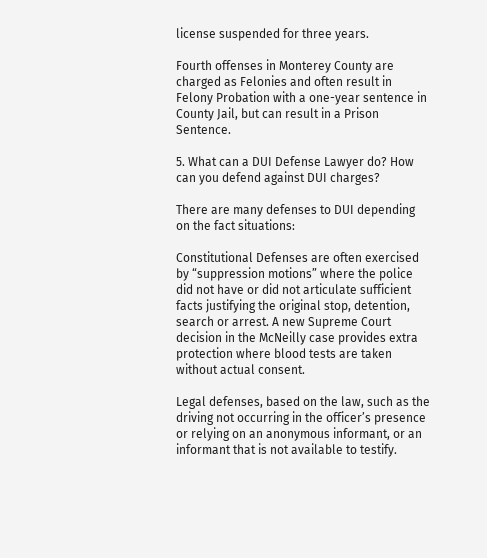license suspended for three years.

Fourth offenses in Monterey County are charged as Felonies and often result in Felony Probation with a one-year sentence in County Jail, but can result in a Prison Sentence.

5. What can a DUI Defense Lawyer do? How can you defend against DUI charges?

There are many defenses to DUI depending on the fact situations:

Constitutional Defenses are often exercised by “suppression motions” where the police did not have or did not articulate sufficient facts justifying the original stop, detention, search or arrest. A new Supreme Court decision in the McNeilly case provides extra protection where blood tests are taken without actual consent.

Legal defenses, based on the law, such as the driving not occurring in the officer’s presence or relying on an anonymous informant, or an informant that is not available to testify.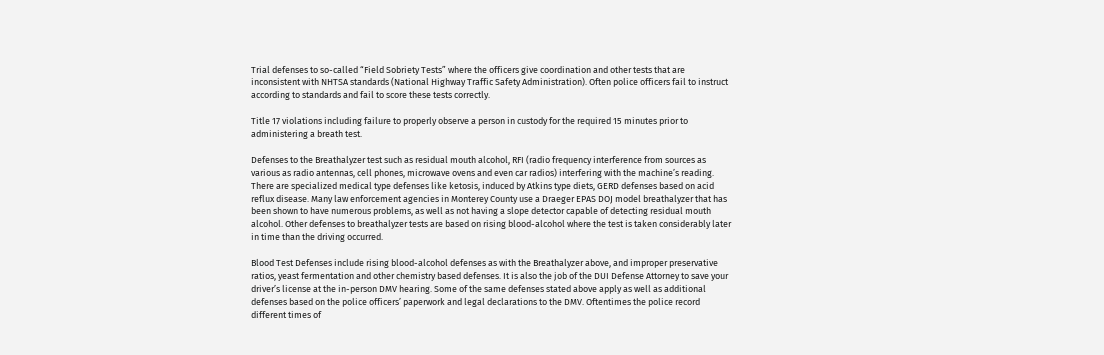Trial defenses to so-called “Field Sobriety Tests” where the officers give coordination and other tests that are inconsistent with NHTSA standards (National Highway Traffic Safety Administration). Often police officers fail to instruct according to standards and fail to score these tests correctly.

Title 17 violations including failure to properly observe a person in custody for the required 15 minutes prior to administering a breath test.

Defenses to the Breathalyzer test such as residual mouth alcohol, RFI (radio frequency interference from sources as various as radio antennas, cell phones, microwave ovens and even car radios) interfering with the machine’s reading. There are specialized medical type defenses like ketosis, induced by Atkins type diets, GERD defenses based on acid reflux disease. Many law enforcement agencies in Monterey County use a Draeger EPAS DOJ model breathalyzer that has been shown to have numerous problems, as well as not having a slope detector capable of detecting residual mouth alcohol. Other defenses to breathalyzer tests are based on rising blood-alcohol where the test is taken considerably later in time than the driving occurred.

Blood Test Defenses include rising blood-alcohol defenses as with the Breathalyzer above, and improper preservative ratios, yeast fermentation and other chemistry based defenses. It is also the job of the DUI Defense Attorney to save your driver’s license at the in-person DMV hearing. Some of the same defenses stated above apply as well as additional defenses based on the police officers’ paperwork and legal declarations to the DMV. Oftentimes the police record different times of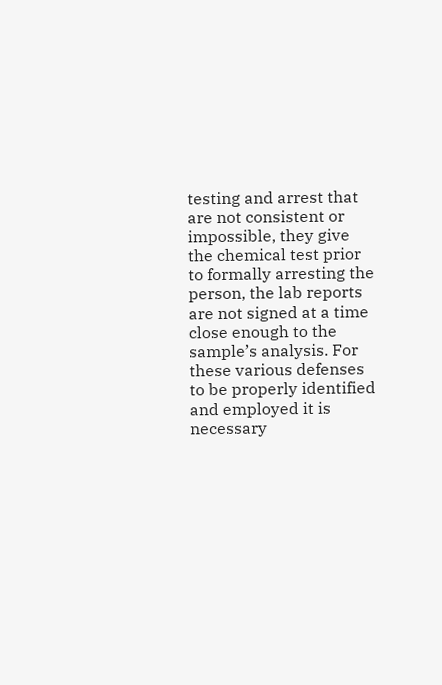testing and arrest that are not consistent or impossible, they give the chemical test prior to formally arresting the person, the lab reports are not signed at a time close enough to the sample’s analysis. For these various defenses to be properly identified and employed it is necessary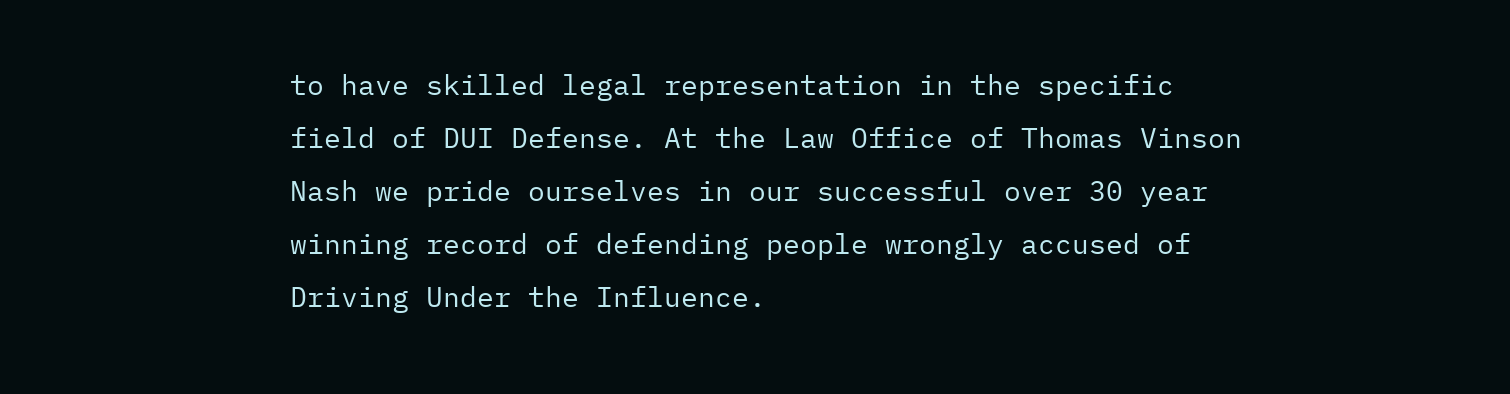to have skilled legal representation in the specific field of DUI Defense. At the Law Office of Thomas Vinson Nash we pride ourselves in our successful over 30 year winning record of defending people wrongly accused of Driving Under the Influence.